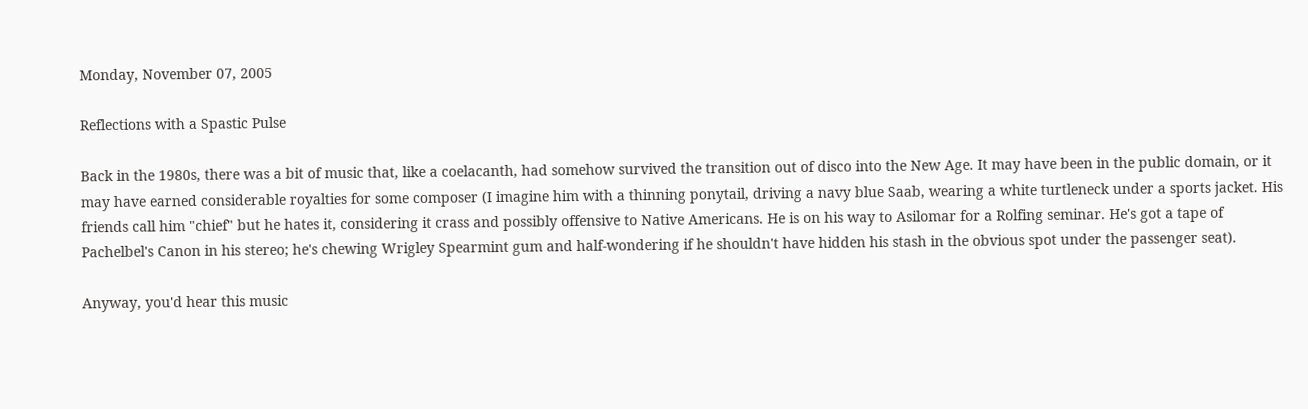Monday, November 07, 2005

Reflections with a Spastic Pulse

Back in the 1980s, there was a bit of music that, like a coelacanth, had somehow survived the transition out of disco into the New Age. It may have been in the public domain, or it may have earned considerable royalties for some composer (I imagine him with a thinning ponytail, driving a navy blue Saab, wearing a white turtleneck under a sports jacket. His friends call him "chief" but he hates it, considering it crass and possibly offensive to Native Americans. He is on his way to Asilomar for a Rolfing seminar. He's got a tape of Pachelbel's Canon in his stereo; he's chewing Wrigley Spearmint gum and half-wondering if he shouldn't have hidden his stash in the obvious spot under the passenger seat).

Anyway, you'd hear this music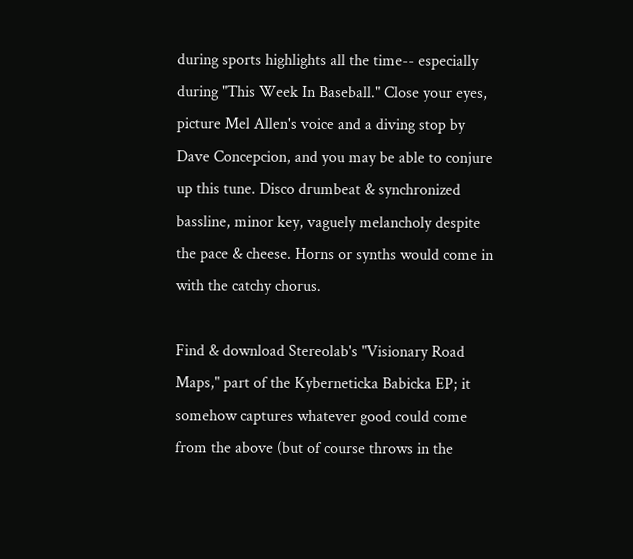during sports highlights all the time-- especially during "This Week In Baseball." Close your eyes, picture Mel Allen's voice and a diving stop by Dave Concepcion, and you may be able to conjure up this tune. Disco drumbeat & synchronized bassline, minor key, vaguely melancholy despite the pace & cheese. Horns or synths would come in with the catchy chorus.

Find & download Stereolab's "Visionary Road Maps," part of the Kyberneticka Babicka EP; it somehow captures whatever good could come from the above (but of course throws in the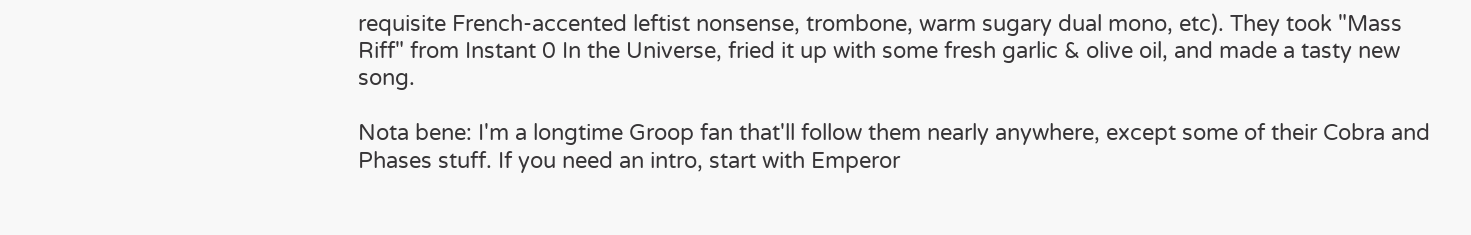requisite French-accented leftist nonsense, trombone, warm sugary dual mono, etc). They took "Mass Riff" from Instant 0 In the Universe, fried it up with some fresh garlic & olive oil, and made a tasty new song.

Nota bene: I'm a longtime Groop fan that'll follow them nearly anywhere, except some of their Cobra and Phases stuff. If you need an intro, start with Emperor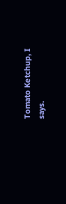Tomato Ketchup, I says.